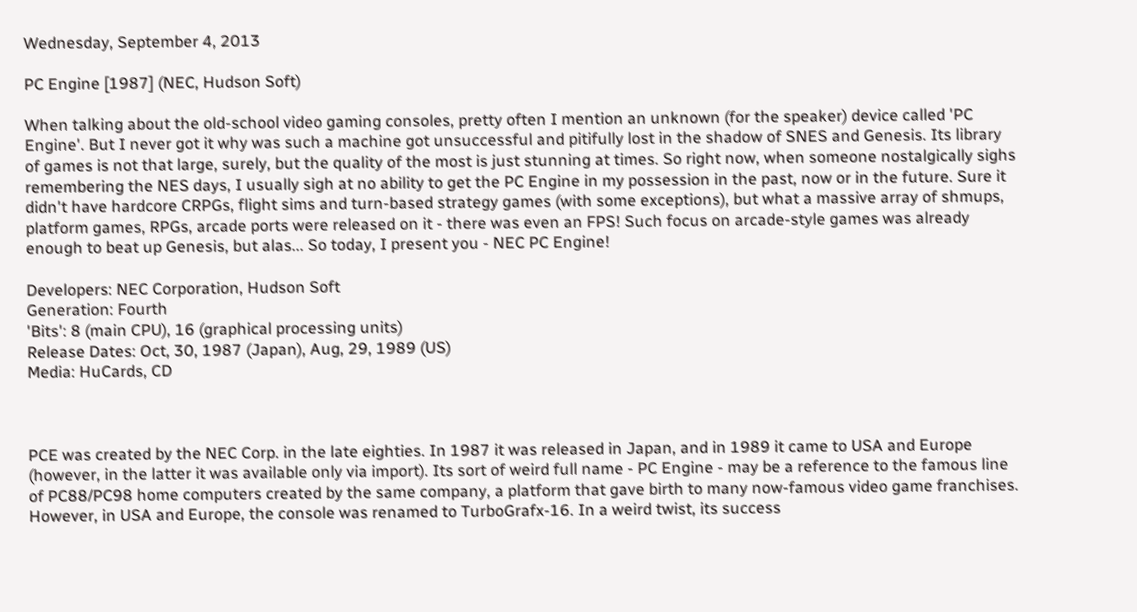Wednesday, September 4, 2013

PC Engine [1987] (NEC, Hudson Soft)

When talking about the old-school video gaming consoles, pretty often I mention an unknown (for the speaker) device called 'PC Engine'. But I never got it why was such a machine got unsuccessful and pitifully lost in the shadow of SNES and Genesis. Its library of games is not that large, surely, but the quality of the most is just stunning at times. So right now, when someone nostalgically sighs remembering the NES days, I usually sigh at no ability to get the PC Engine in my possession in the past, now or in the future. Sure it didn't have hardcore CRPGs, flight sims and turn-based strategy games (with some exceptions), but what a massive array of shmups, platform games, RPGs, arcade ports were released on it - there was even an FPS! Such focus on arcade-style games was already enough to beat up Genesis, but alas... So today, I present you - NEC PC Engine!

Developers: NEC Corporation, Hudson Soft
Generation: Fourth
'Bits': 8 (main CPU), 16 (graphical processing units)
Release Dates: Oct, 30, 1987 (Japan), Aug, 29, 1989 (US)
Media: HuCards, CD



PCE was created by the NEC Corp. in the late eighties. In 1987 it was released in Japan, and in 1989 it came to USA and Europe (however, in the latter it was available only via import). Its sort of weird full name - PC Engine - may be a reference to the famous line of PC88/PC98 home computers created by the same company, a platform that gave birth to many now-famous video game franchises. However, in USA and Europe, the console was renamed to TurboGrafx-16. In a weird twist, its success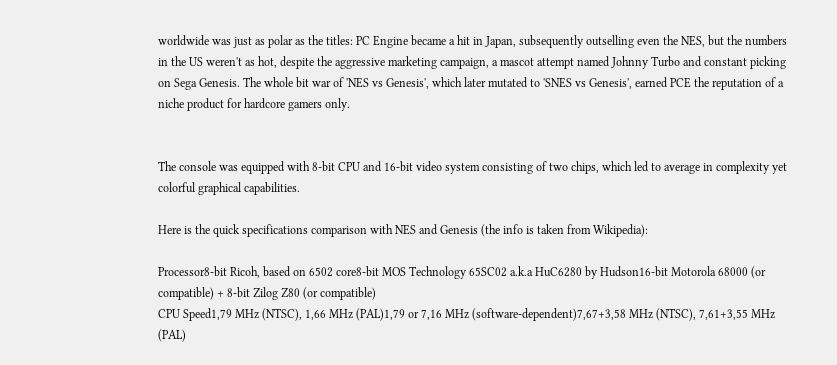worldwide was just as polar as the titles: PC Engine became a hit in Japan, subsequently outselling even the NES, but the numbers in the US weren't as hot, despite the aggressive marketing campaign, a mascot attempt named Johnny Turbo and constant picking on Sega Genesis. The whole bit war of 'NES vs Genesis', which later mutated to 'SNES vs Genesis', earned PCE the reputation of a niche product for hardcore gamers only.


The console was equipped with 8-bit CPU and 16-bit video system consisting of two chips, which led to average in complexity yet colorful graphical capabilities.

Here is the quick specifications comparison with NES and Genesis (the info is taken from Wikipedia):

Processor8-bit Ricoh, based on 6502 core8-bit MOS Technology 65SC02 a.k.a HuC6280 by Hudson16-bit Motorola 68000 (or compatible) + 8-bit Zilog Z80 (or compatible)
CPU Speed1,79 MHz (NTSC), 1,66 MHz (PAL)1,79 or 7,16 MHz (software-dependent)7,67+3,58 MHz (NTSC), 7,61+3,55 MHz (PAL)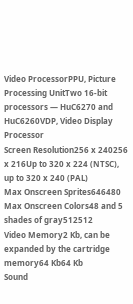Video ProcessorPPU, Picture Processing UnitTwo 16-bit processors — HuC6270 and HuC6260VDP, Video Display Processor
Screen Resolution256 x 240256 x 216Up to 320 x 224 (NTSC), up to 320 x 240 (PAL)
Max Onscreen Sprites646480
Max Onscreen Colors48 and 5 shades of gray512512
Video Memory2 Kb, can be expanded by the cartridge memory64 Kb64 Kb
Sound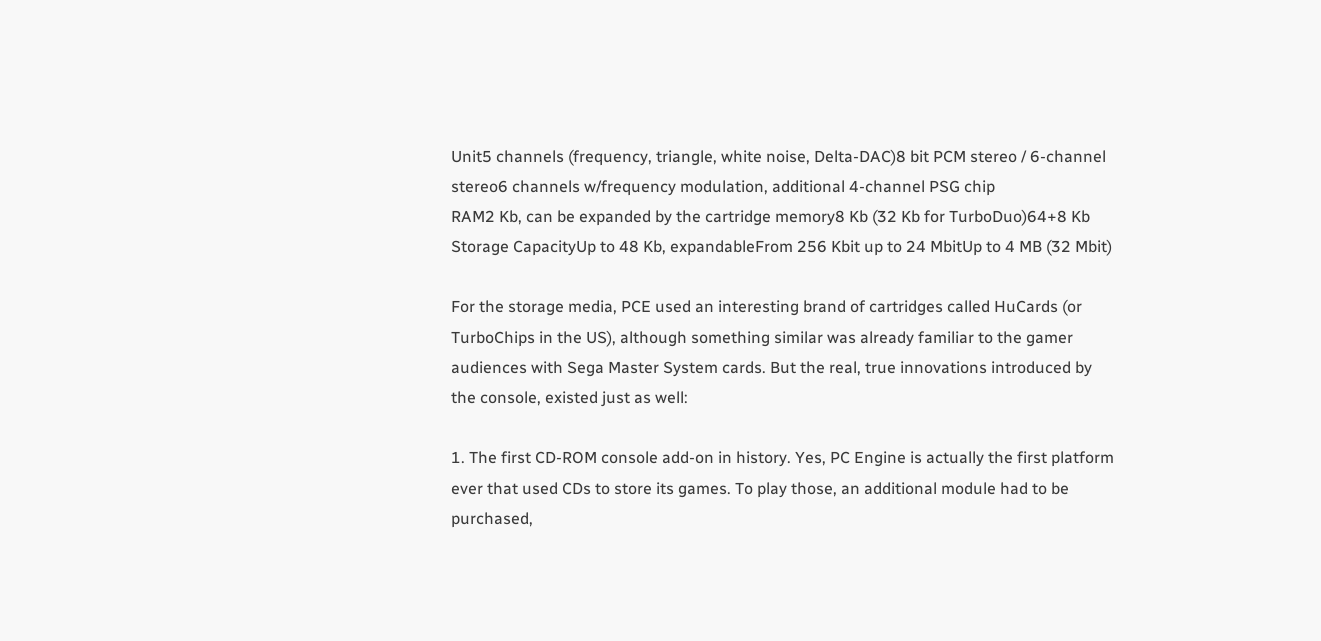Unit5 channels (frequency, triangle, white noise, Delta-DAC)8 bit PCM stereo / 6-channel stereo6 channels w/frequency modulation, additional 4-channel PSG chip
RAM2 Kb, can be expanded by the cartridge memory8 Kb (32 Kb for TurboDuo)64+8 Kb
Storage CapacityUp to 48 Kb, expandableFrom 256 Kbit up to 24 MbitUp to 4 MB (32 Mbit)

For the storage media, PCE used an interesting brand of cartridges called HuCards (or TurboChips in the US), although something similar was already familiar to the gamer audiences with Sega Master System cards. But the real, true innovations introduced by the console, existed just as well:

1. The first CD-ROM console add-on in history. Yes, PC Engine is actually the first platform ever that used CDs to store its games. To play those, an additional module had to be purchased,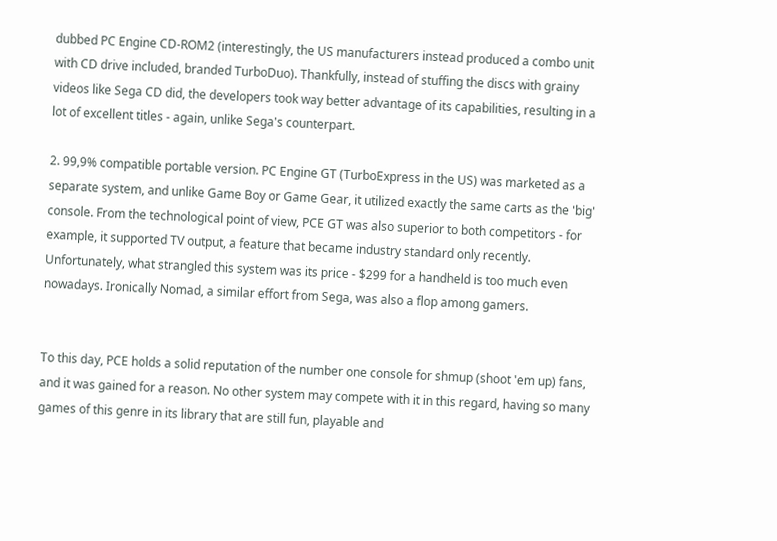dubbed PC Engine CD-ROM2 (interestingly, the US manufacturers instead produced a combo unit with CD drive included, branded TurboDuo). Thankfully, instead of stuffing the discs with grainy videos like Sega CD did, the developers took way better advantage of its capabilities, resulting in a lot of excellent titles - again, unlike Sega's counterpart.

2. 99,9% compatible portable version. PC Engine GT (TurboExpress in the US) was marketed as a separate system, and unlike Game Boy or Game Gear, it utilized exactly the same carts as the 'big' console. From the technological point of view, PCE GT was also superior to both competitors - for example, it supported TV output, a feature that became industry standard only recently. Unfortunately, what strangled this system was its price - $299 for a handheld is too much even nowadays. Ironically Nomad, a similar effort from Sega, was also a flop among gamers.


To this day, PCE holds a solid reputation of the number one console for shmup (shoot 'em up) fans, and it was gained for a reason. No other system may compete with it in this regard, having so many games of this genre in its library that are still fun, playable and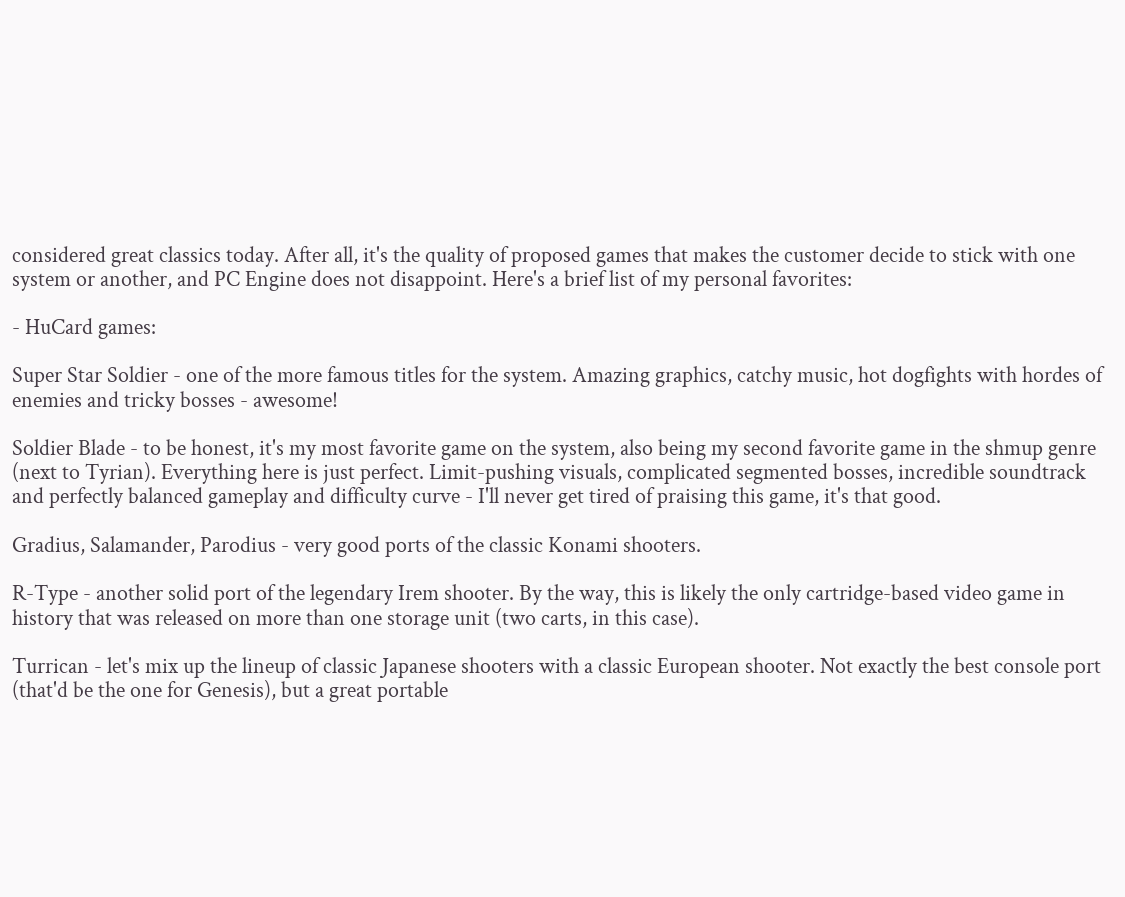considered great classics today. After all, it's the quality of proposed games that makes the customer decide to stick with one system or another, and PC Engine does not disappoint. Here's a brief list of my personal favorites:

- HuCard games:

Super Star Soldier - one of the more famous titles for the system. Amazing graphics, catchy music, hot dogfights with hordes of enemies and tricky bosses - awesome!

Soldier Blade - to be honest, it's my most favorite game on the system, also being my second favorite game in the shmup genre (next to Tyrian). Everything here is just perfect. Limit-pushing visuals, complicated segmented bosses, incredible soundtrack and perfectly balanced gameplay and difficulty curve - I'll never get tired of praising this game, it's that good.

Gradius, Salamander, Parodius - very good ports of the classic Konami shooters.

R-Type - another solid port of the legendary Irem shooter. By the way, this is likely the only cartridge-based video game in history that was released on more than one storage unit (two carts, in this case).

Turrican - let's mix up the lineup of classic Japanese shooters with a classic European shooter. Not exactly the best console port (that'd be the one for Genesis), but a great portable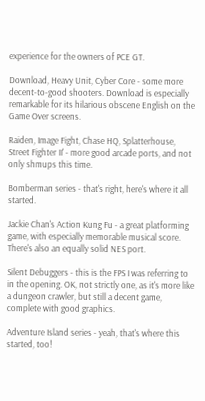experience for the owners of PCE GT.

Download, Heavy Unit, Cyber Core - some more decent-to-good shooters. Download is especially remarkable for its hilarious obscene English on the Game Over screens.

Raiden, Image Fight, Chase HQ, Splatterhouse, Street Fighter II' - more good arcade ports, and not only shmups this time.

Bomberman series - that's right, here's where it all started.

Jackie Chan's Action Kung Fu - a great platforming game, with especially memorable musical score. There's also an equally solid NES port.

Silent Debuggers - this is the FPS I was referring to in the opening. OK, not strictly one, as it's more like a dungeon crawler, but still a decent game, complete with good graphics.

Adventure Island series - yeah, that's where this started, too!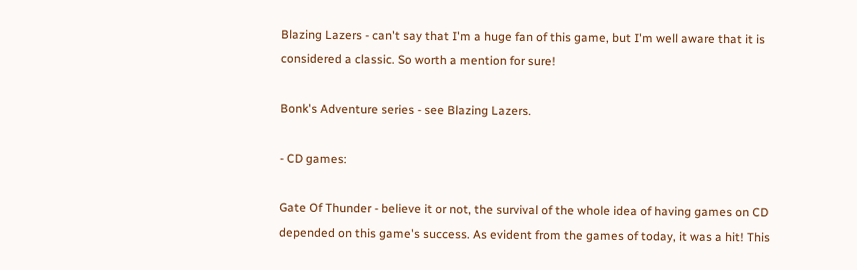Blazing Lazers - can't say that I'm a huge fan of this game, but I'm well aware that it is considered a classic. So worth a mention for sure!

Bonk's Adventure series - see Blazing Lazers.

- CD games:

Gate Of Thunder - believe it or not, the survival of the whole idea of having games on CD depended on this game's success. As evident from the games of today, it was a hit! This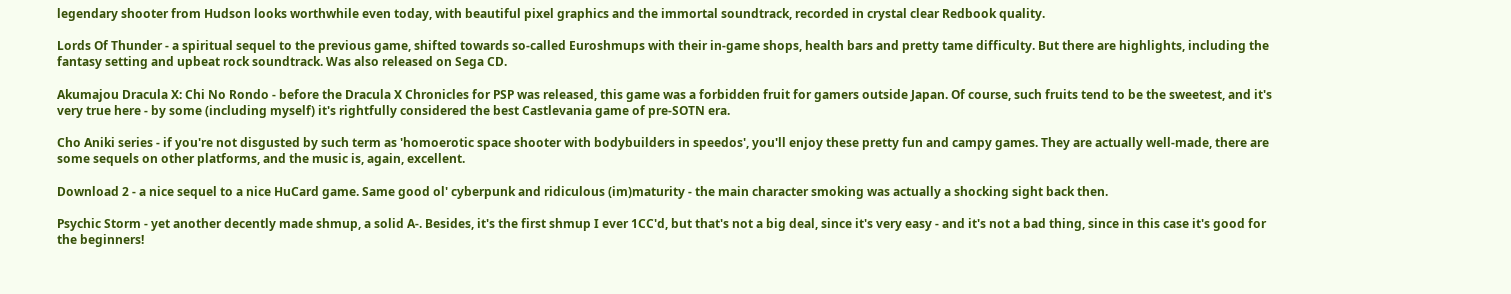legendary shooter from Hudson looks worthwhile even today, with beautiful pixel graphics and the immortal soundtrack, recorded in crystal clear Redbook quality.

Lords Of Thunder - a spiritual sequel to the previous game, shifted towards so-called Euroshmups with their in-game shops, health bars and pretty tame difficulty. But there are highlights, including the fantasy setting and upbeat rock soundtrack. Was also released on Sega CD.

Akumajou Dracula X: Chi No Rondo - before the Dracula X Chronicles for PSP was released, this game was a forbidden fruit for gamers outside Japan. Of course, such fruits tend to be the sweetest, and it's very true here - by some (including myself) it's rightfully considered the best Castlevania game of pre-SOTN era.

Cho Aniki series - if you're not disgusted by such term as 'homoerotic space shooter with bodybuilders in speedos', you'll enjoy these pretty fun and campy games. They are actually well-made, there are some sequels on other platforms, and the music is, again, excellent.

Download 2 - a nice sequel to a nice HuCard game. Same good ol' cyberpunk and ridiculous (im)maturity - the main character smoking was actually a shocking sight back then.

Psychic Storm - yet another decently made shmup, a solid A-. Besides, it's the first shmup I ever 1CC'd, but that's not a big deal, since it's very easy - and it's not a bad thing, since in this case it's good for the beginners!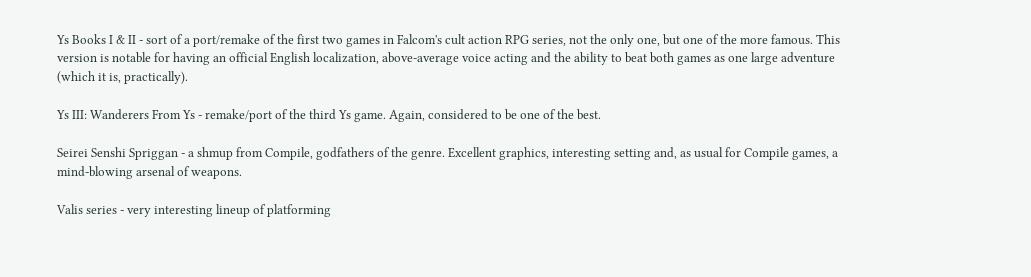Ys Books I & II - sort of a port/remake of the first two games in Falcom's cult action RPG series, not the only one, but one of the more famous. This version is notable for having an official English localization, above-average voice acting and the ability to beat both games as one large adventure (which it is, practically).

Ys III: Wanderers From Ys - remake/port of the third Ys game. Again, considered to be one of the best.

Seirei Senshi Spriggan - a shmup from Compile, godfathers of the genre. Excellent graphics, interesting setting and, as usual for Compile games, a mind-blowing arsenal of weapons.

Valis series - very interesting lineup of platforming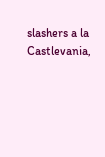slashers a la Castlevania,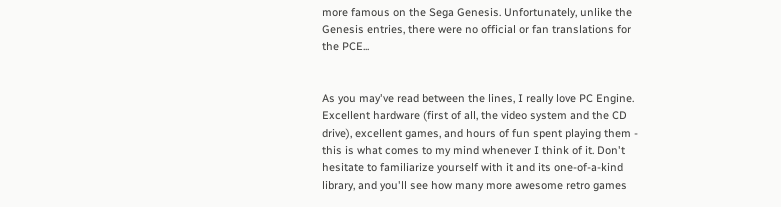more famous on the Sega Genesis. Unfortunately, unlike the Genesis entries, there were no official or fan translations for the PCE...


As you may've read between the lines, I really love PC Engine. Excellent hardware (first of all, the video system and the CD drive), excellent games, and hours of fun spent playing them - this is what comes to my mind whenever I think of it. Don't hesitate to familiarize yourself with it and its one-of-a-kind library, and you'll see how many more awesome retro games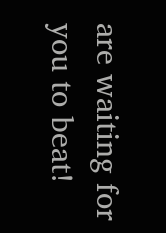are waiting for you to beat!